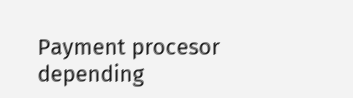Payment procesor depending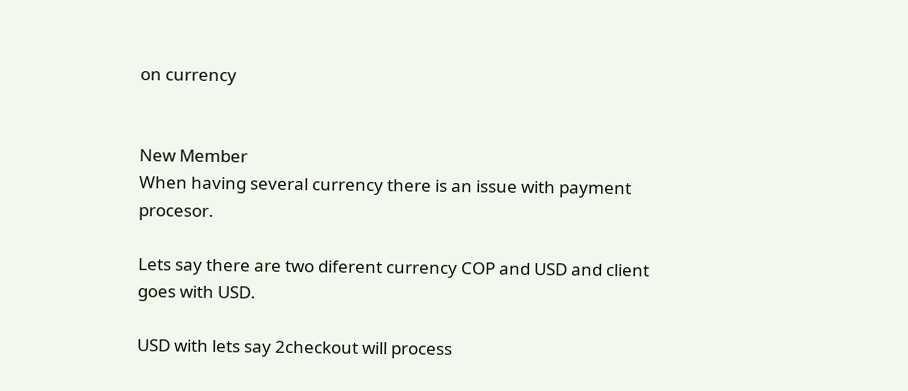on currency


New Member
When having several currency there is an issue with payment procesor.

Lets say there are two diferent currency COP and USD and client goes with USD.

USD with lets say 2checkout will process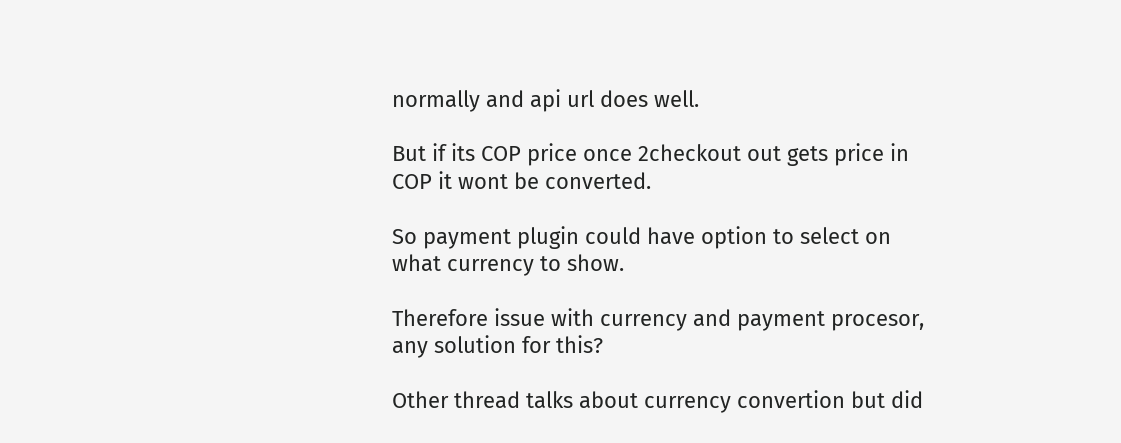normally and api url does well.

But if its COP price once 2checkout out gets price in COP it wont be converted.

So payment plugin could have option to select on what currency to show.

Therefore issue with currency and payment procesor, any solution for this?

Other thread talks about currency convertion but did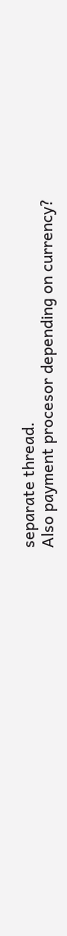separate thread.
Also payment procesor depending on currency?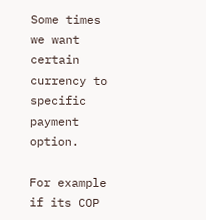Some times we want certain currency to specific payment option.

For example if its COP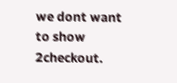we dont want to show 2checkout.